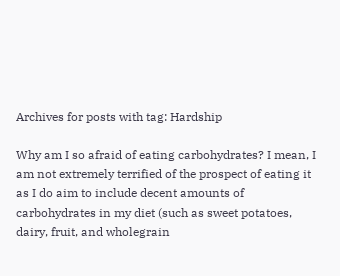Archives for posts with tag: Hardship

Why am I so afraid of eating carbohydrates? I mean, I am not extremely terrified of the prospect of eating it as I do aim to include decent amounts of carbohydrates in my diet (such as sweet potatoes, dairy, fruit, and wholegrain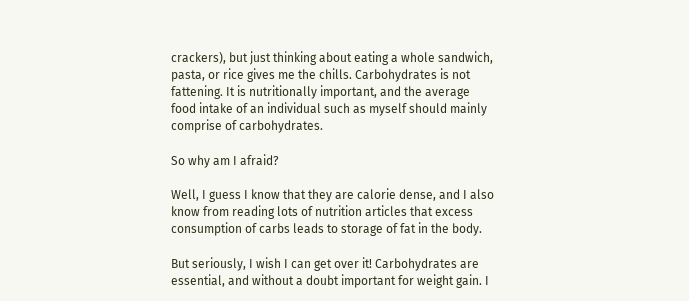crackers), but just thinking about eating a whole sandwich, pasta, or rice gives me the chills. Carbohydrates is not fattening. It is nutritionally important, and the average food intake of an individual such as myself should mainly comprise of carbohydrates.

So why am I afraid?

Well, I guess I know that they are calorie dense, and I also know from reading lots of nutrition articles that excess consumption of carbs leads to storage of fat in the body.

But seriously, I wish I can get over it! Carbohydrates are essential, and without a doubt important for weight gain. I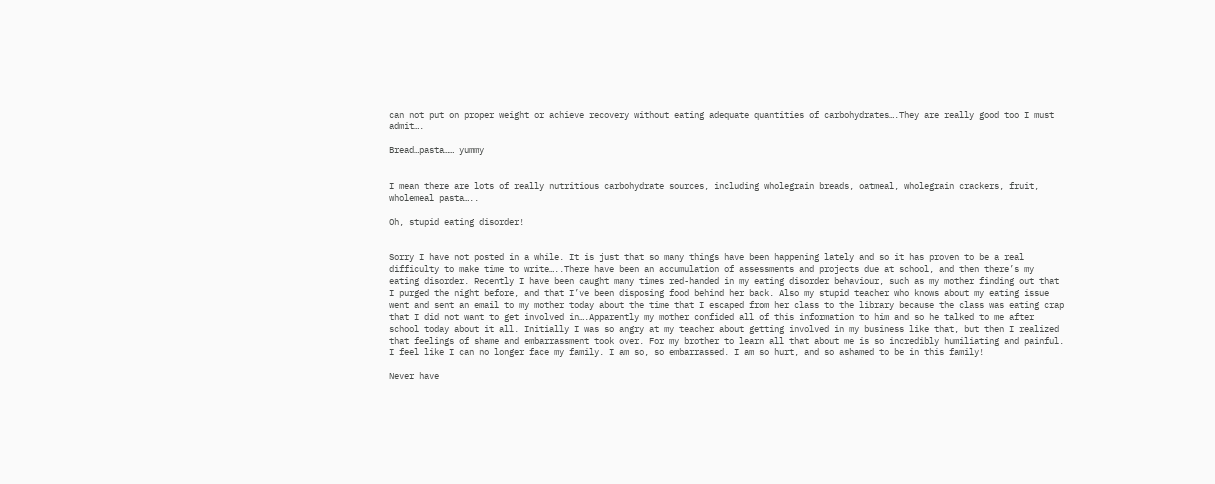can not put on proper weight or achieve recovery without eating adequate quantities of carbohydrates….They are really good too I must admit….

Bread…pasta…… yummy


I mean there are lots of really nutritious carbohydrate sources, including wholegrain breads, oatmeal, wholegrain crackers, fruit, wholemeal pasta…..

Oh, stupid eating disorder!


Sorry I have not posted in a while. It is just that so many things have been happening lately and so it has proven to be a real difficulty to make time to write…..There have been an accumulation of assessments and projects due at school, and then there’s my eating disorder. Recently I have been caught many times red-handed in my eating disorder behaviour, such as my mother finding out that I purged the night before, and that I’ve been disposing food behind her back. Also my stupid teacher who knows about my eating issue went and sent an email to my mother today about the time that I escaped from her class to the library because the class was eating crap that I did not want to get involved in….Apparently my mother confided all of this information to him and so he talked to me after school today about it all. Initially I was so angry at my teacher about getting involved in my business like that, but then I realized that feelings of shame and embarrassment took over. For my brother to learn all that about me is so incredibly humiliating and painful. I feel like I can no longer face my family. I am so, so embarrassed. I am so hurt, and so ashamed to be in this family!

Never have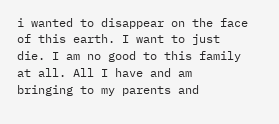i wanted to disappear on the face of this earth. I want to just die. I am no good to this family at all. All I have and am bringing to my parents and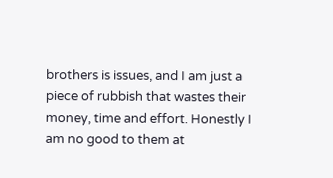brothers is issues, and I am just a piece of rubbish that wastes their money, time and effort. Honestly I am no good to them at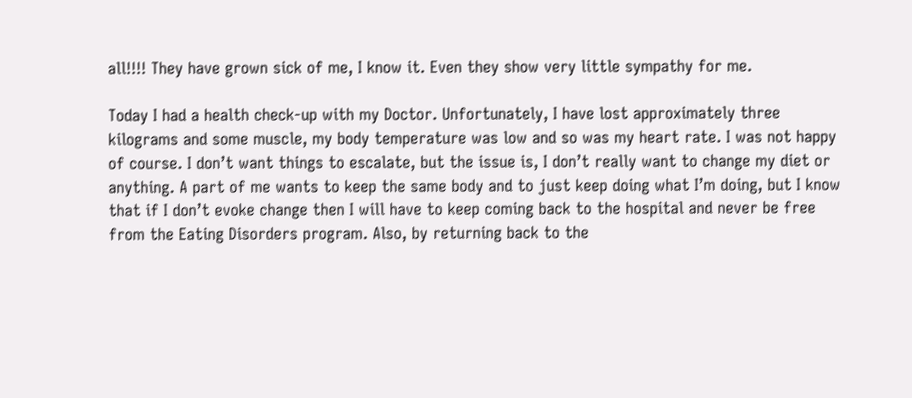all!!!! They have grown sick of me, I know it. Even they show very little sympathy for me.

Today I had a health check-up with my Doctor. Unfortunately, I have lost approximately three kilograms and some muscle, my body temperature was low and so was my heart rate. I was not happy of course. I don’t want things to escalate, but the issue is, I don’t really want to change my diet or anything. A part of me wants to keep the same body and to just keep doing what I’m doing, but I know that if I don’t evoke change then I will have to keep coming back to the hospital and never be free from the Eating Disorders program. Also, by returning back to the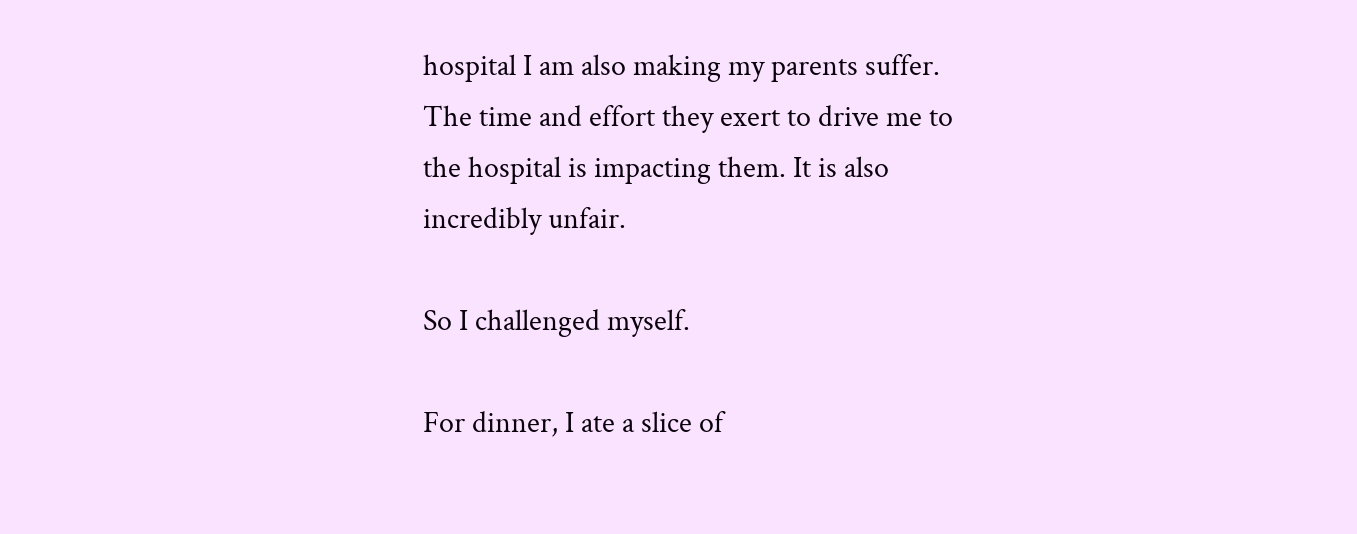hospital I am also making my parents suffer. The time and effort they exert to drive me to the hospital is impacting them. It is also incredibly unfair.

So I challenged myself.

For dinner, I ate a slice of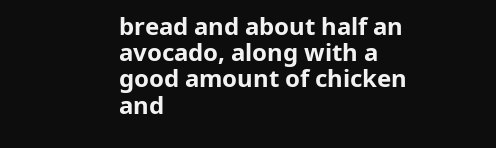bread and about half an avocado, along with a good amount of chicken and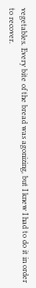vegetables. Every bite of the bread was agonizing, but I knew I had to do it in order to recover.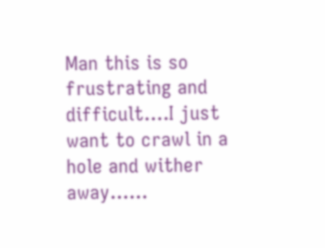Man this is so frustrating and difficult….I just want to crawl in a hole and wither away……